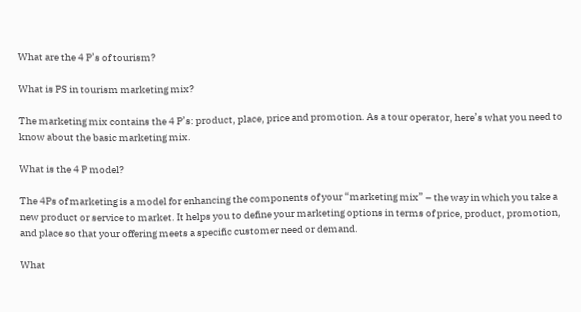What are the 4 P’s of tourism?

What is PS in tourism marketing mix?

The marketing mix contains the 4 P’s: product, place, price and promotion. As a tour operator, here’s what you need to know about the basic marketing mix.

What is the 4 P model?

The 4Ps of marketing is a model for enhancing the components of your “marketing mix” – the way in which you take a new product or service to market. It helps you to define your marketing options in terms of price, product, promotion, and place so that your offering meets a specific customer need or demand.

What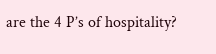are the 4 P’s of hospitality?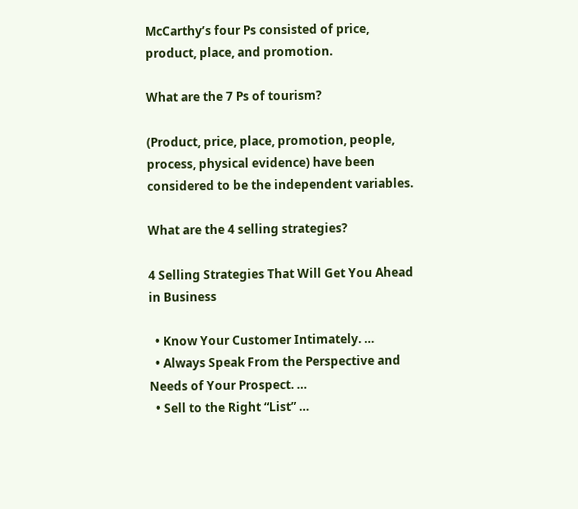McCarthy’s four Ps consisted of price, product, place, and promotion.

What are the 7 Ps of tourism?

(Product, price, place, promotion, people, process, physical evidence) have been considered to be the independent variables.

What are the 4 selling strategies?

4 Selling Strategies That Will Get You Ahead in Business

  • Know Your Customer Intimately. …
  • Always Speak From the Perspective and Needs of Your Prospect. …
  • Sell to the Right “List” …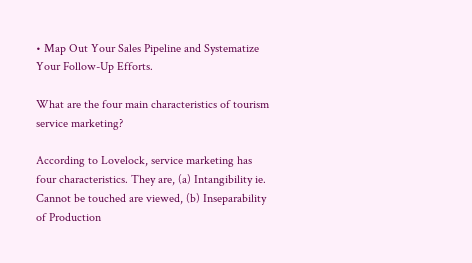• Map Out Your Sales Pipeline and Systematize Your Follow-Up Efforts.

What are the four main characteristics of tourism service marketing?

According to Lovelock, service marketing has four characteristics. They are, (a) Intangibility ie. Cannot be touched are viewed, (b) Inseparability of Production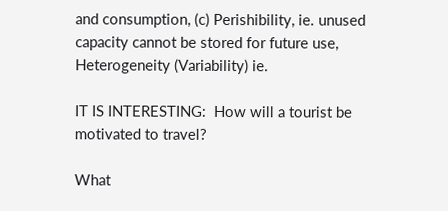and consumption, (c) Perishibility, ie. unused capacity cannot be stored for future use, Heterogeneity (Variability) ie.

IT IS INTERESTING:  How will a tourist be motivated to travel?

What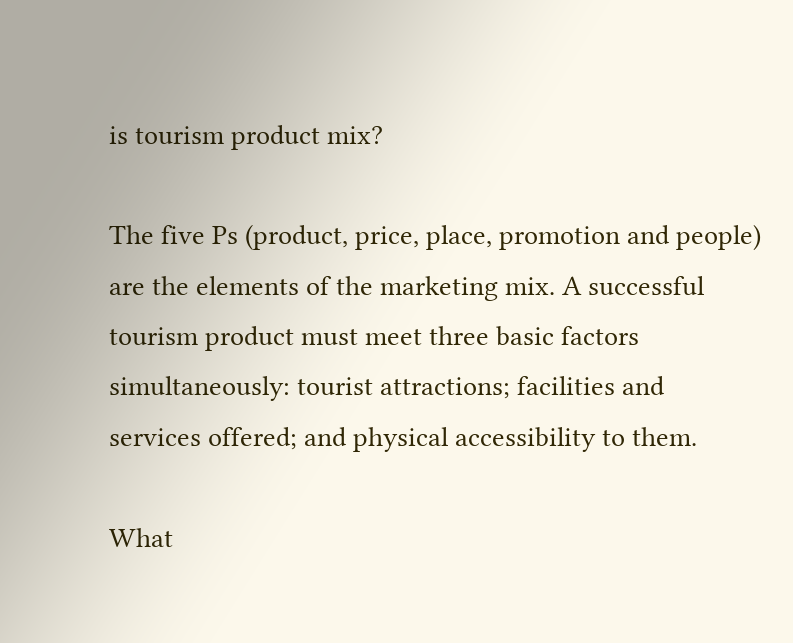is tourism product mix?

The five Ps (product, price, place, promotion and people) are the elements of the marketing mix. A successful tourism product must meet three basic factors simultaneously: tourist attractions; facilities and services offered; and physical accessibility to them.

What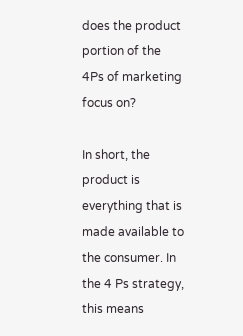does the product portion of the 4Ps of marketing focus on?

In short, the product is everything that is made available to the consumer. In the 4 Ps strategy, this means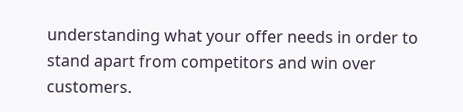understanding what your offer needs in order to stand apart from competitors and win over customers.